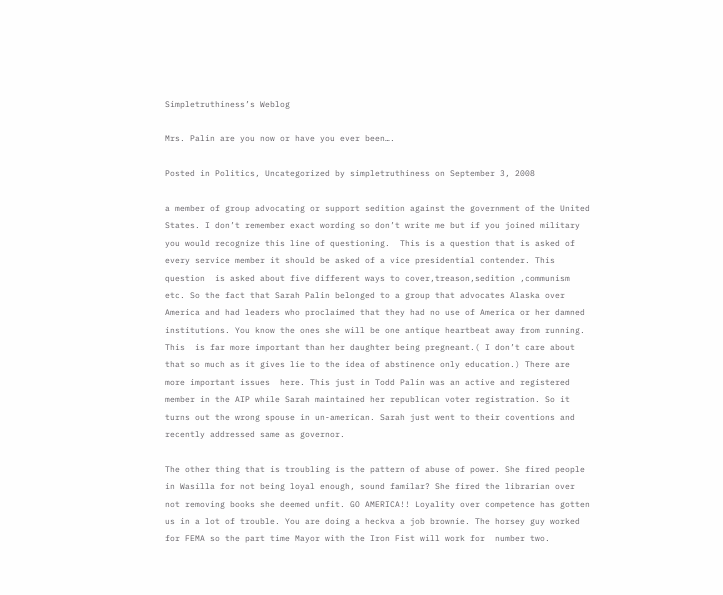Simpletruthiness’s Weblog

Mrs. Palin are you now or have you ever been….

Posted in Politics, Uncategorized by simpletruthiness on September 3, 2008

a member of group advocating or support sedition against the government of the United States. I don’t remember exact wording so don’t write me but if you joined military you would recognize this line of questioning.  This is a question that is asked of every service member it should be asked of a vice presidential contender. This question  is asked about five different ways to cover,treason,sedition ,communism etc. So the fact that Sarah Palin belonged to a group that advocates Alaska over America and had leaders who proclaimed that they had no use of America or her damned institutions. You know the ones she will be one antique heartbeat away from running. This  is far more important than her daughter being pregneant.( I don’t care about that so much as it gives lie to the idea of abstinence only education.) There are more important issues  here. This just in Todd Palin was an active and registered member in the AIP while Sarah maintained her republican voter registration. So it turns out the wrong spouse in un-american. Sarah just went to their coventions and recently addressed same as governor.

The other thing that is troubling is the pattern of abuse of power. She fired people in Wasilla for not being loyal enough, sound familar? She fired the librarian over not removing books she deemed unfit. GO AMERICA!! Loyality over competence has gotten us in a lot of trouble. You are doing a heckva a job brownie. The horsey guy worked for FEMA so the part time Mayor with the Iron Fist will work for  number two.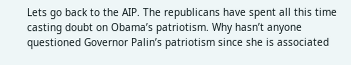Lets go back to the AIP. The republicans have spent all this time casting doubt on Obama’s patriotism. Why hasn’t anyone questioned Governor Palin’s patriotism since she is associated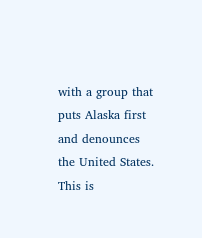with a group that puts Alaska first and denounces the United States. This is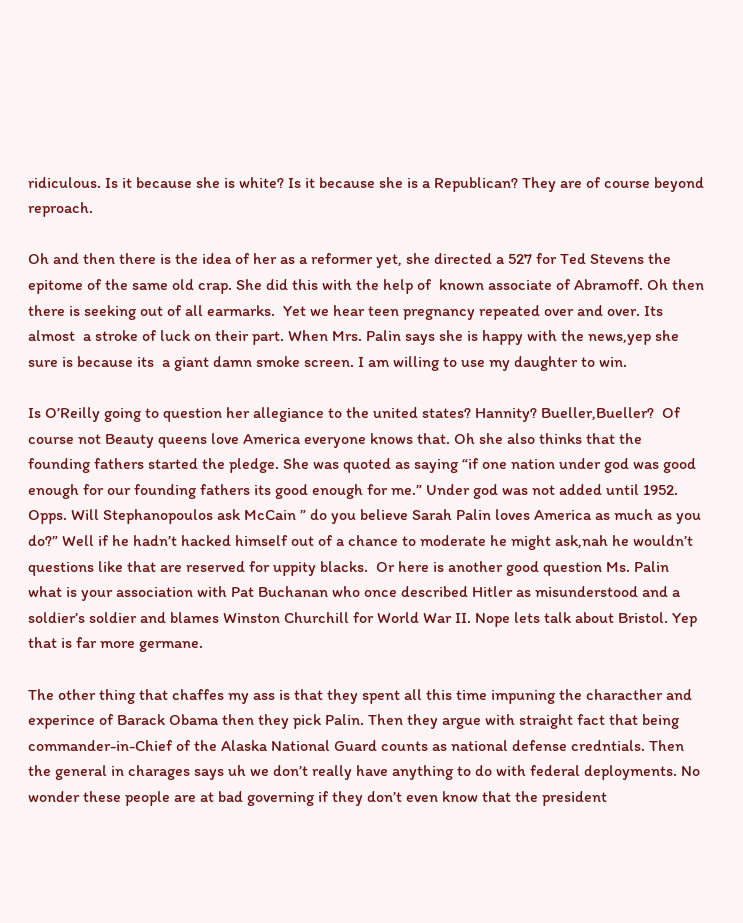ridiculous. Is it because she is white? Is it because she is a Republican? They are of course beyond reproach.

Oh and then there is the idea of her as a reformer yet, she directed a 527 for Ted Stevens the epitome of the same old crap. She did this with the help of  known associate of Abramoff. Oh then there is seeking out of all earmarks.  Yet we hear teen pregnancy repeated over and over. Its almost  a stroke of luck on their part. When Mrs. Palin says she is happy with the news,yep she sure is because its  a giant damn smoke screen. I am willing to use my daughter to win.

Is O’Reilly going to question her allegiance to the united states? Hannity? Bueller,Bueller?  Of course not Beauty queens love America everyone knows that. Oh she also thinks that the founding fathers started the pledge. She was quoted as saying “if one nation under god was good enough for our founding fathers its good enough for me.” Under god was not added until 1952. Opps. Will Stephanopoulos ask McCain ” do you believe Sarah Palin loves America as much as you do?” Well if he hadn’t hacked himself out of a chance to moderate he might ask,nah he wouldn’t questions like that are reserved for uppity blacks.  Or here is another good question Ms. Palin what is your association with Pat Buchanan who once described Hitler as misunderstood and a soldier’s soldier and blames Winston Churchill for World War II. Nope lets talk about Bristol. Yep that is far more germane.

The other thing that chaffes my ass is that they spent all this time impuning the characther and experince of Barack Obama then they pick Palin. Then they argue with straight fact that being commander-in-Chief of the Alaska National Guard counts as national defense credntials. Then the general in charages says uh we don’t really have anything to do with federal deployments. No wonder these people are at bad governing if they don’t even know that the president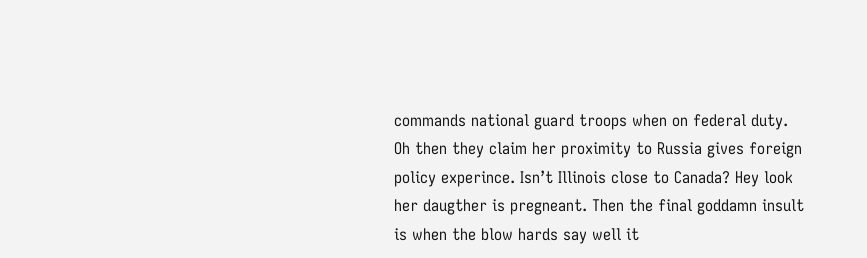commands national guard troops when on federal duty.  Oh then they claim her proximity to Russia gives foreign policy experince. Isn’t Illinois close to Canada? Hey look her daugther is pregneant. Then the final goddamn insult is when the blow hards say well it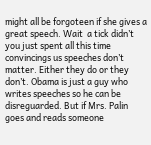might all be forgoteen if she gives a great speech. Wait  a tick didn’t you just spent all this time convincings us speeches don’t matter. Either they do or they don’t. Obama is just a guy who writes speeches so he can be disreguarded. But if Mrs. Palin goes and reads someone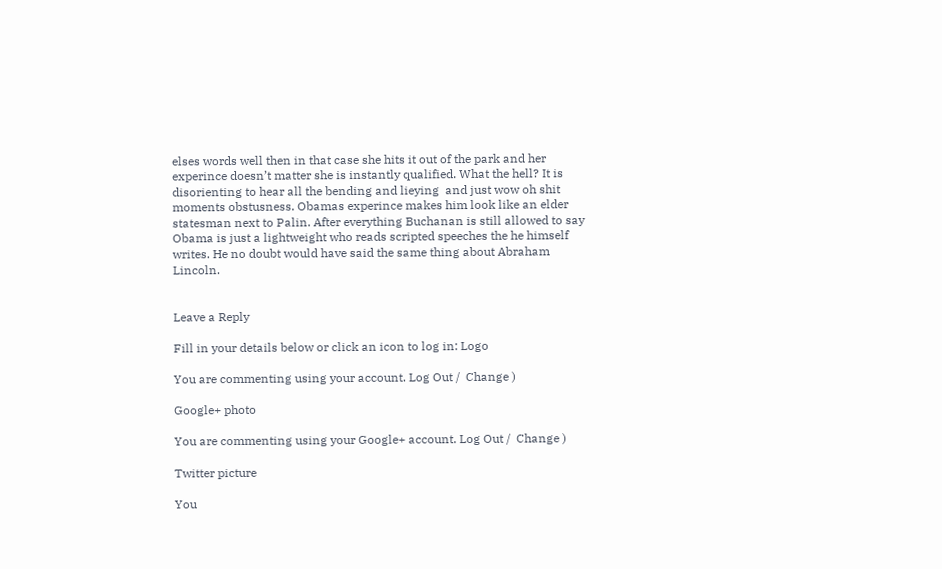elses words well then in that case she hits it out of the park and her experince doesn’t matter she is instantly qualified. What the hell? It is disorienting to hear all the bending and lieying  and just wow oh shit moments obstusness. Obamas experince makes him look like an elder statesman next to Palin. After everything Buchanan is still allowed to say Obama is just a lightweight who reads scripted speeches the he himself writes. He no doubt would have said the same thing about Abraham Lincoln.


Leave a Reply

Fill in your details below or click an icon to log in: Logo

You are commenting using your account. Log Out /  Change )

Google+ photo

You are commenting using your Google+ account. Log Out /  Change )

Twitter picture

You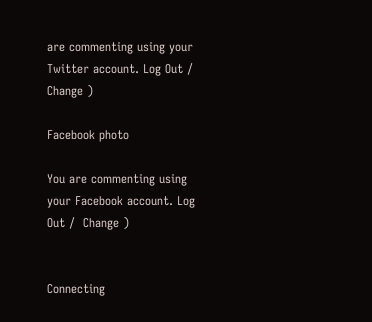are commenting using your Twitter account. Log Out /  Change )

Facebook photo

You are commenting using your Facebook account. Log Out /  Change )


Connecting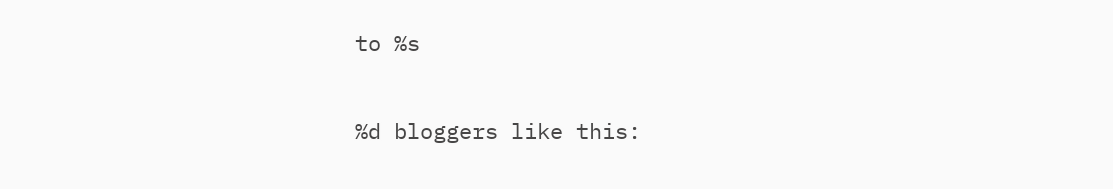to %s

%d bloggers like this: